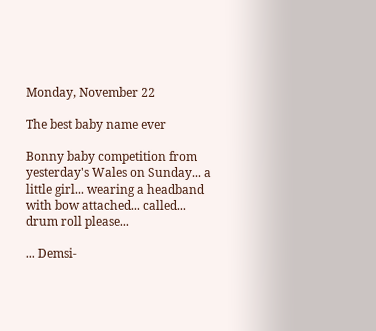Monday, November 22

The best baby name ever

Bonny baby competition from yesterday's Wales on Sunday... a little girl... wearing a headband with bow attached... called... drum roll please...

... Demsi-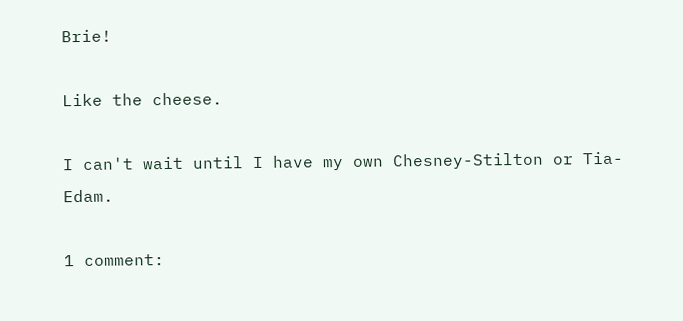Brie!

Like the cheese.

I can't wait until I have my own Chesney-Stilton or Tia-Edam.

1 comment: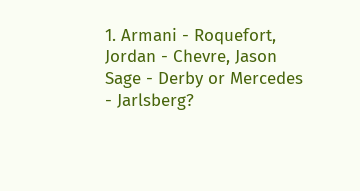1. Armani - Roquefort, Jordan - Chevre, Jason Sage - Derby or Mercedes - Jarlsberg?